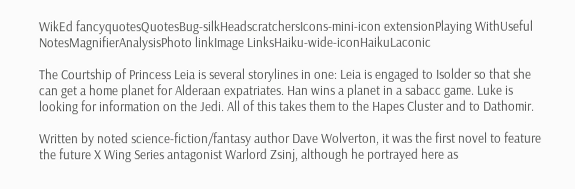WikEd fancyquotesQuotesBug-silkHeadscratchersIcons-mini-icon extensionPlaying WithUseful NotesMagnifierAnalysisPhoto linkImage LinksHaiku-wide-iconHaikuLaconic

The Courtship of Princess Leia is several storylines in one: Leia is engaged to Isolder so that she can get a home planet for Alderaan expatriates. Han wins a planet in a sabacc game. Luke is looking for information on the Jedi. All of this takes them to the Hapes Cluster and to Dathomir.

Written by noted science-fiction/fantasy author Dave Wolverton, it was the first novel to feature the future X Wing Series antagonist Warlord Zsinj, although he portrayed here as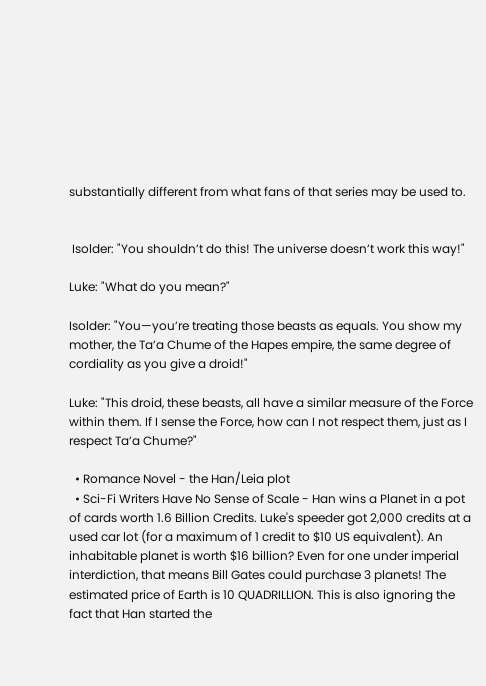substantially different from what fans of that series may be used to.


 Isolder: "You shouldn’t do this! The universe doesn’t work this way!"

Luke: "What do you mean?"

Isolder: "You—you’re treating those beasts as equals. You show my mother, the Ta’a Chume of the Hapes empire, the same degree of cordiality as you give a droid!"

Luke: "This droid, these beasts, all have a similar measure of the Force within them. If I sense the Force, how can I not respect them, just as I respect Ta’a Chume?"

  • Romance Novel - the Han/Leia plot
  • Sci-Fi Writers Have No Sense of Scale - Han wins a Planet in a pot of cards worth 1.6 Billion Credits. Luke's speeder got 2,000 credits at a used car lot (for a maximum of 1 credit to $10 US equivalent). An inhabitable planet is worth $16 billion? Even for one under imperial interdiction, that means Bill Gates could purchase 3 planets! The estimated price of Earth is 10 QUADRILLION. This is also ignoring the fact that Han started the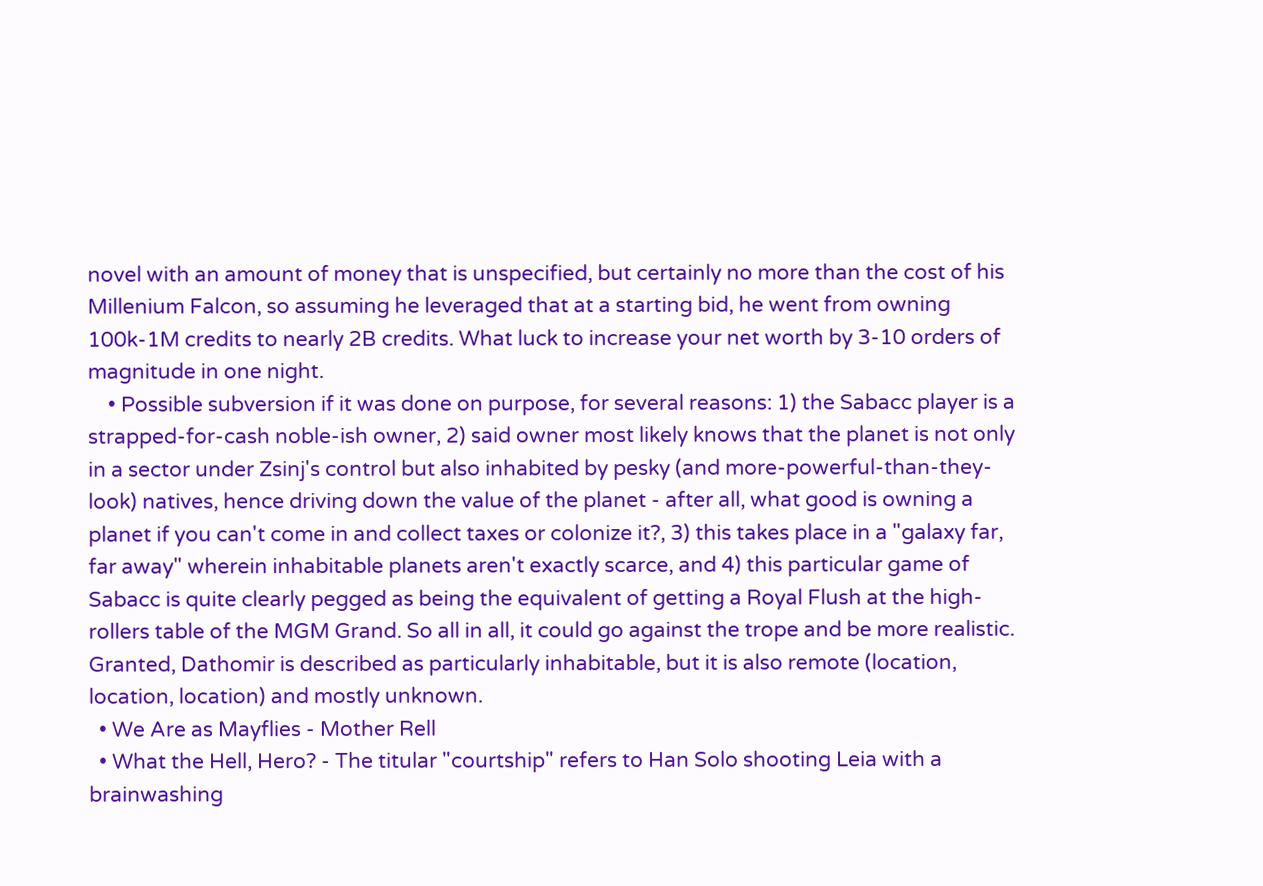novel with an amount of money that is unspecified, but certainly no more than the cost of his Millenium Falcon, so assuming he leveraged that at a starting bid, he went from owning 100k-1M credits to nearly 2B credits. What luck to increase your net worth by 3-10 orders of magnitude in one night.
    • Possible subversion if it was done on purpose, for several reasons: 1) the Sabacc player is a strapped-for-cash noble-ish owner, 2) said owner most likely knows that the planet is not only in a sector under Zsinj's control but also inhabited by pesky (and more-powerful-than-they-look) natives, hence driving down the value of the planet - after all, what good is owning a planet if you can't come in and collect taxes or colonize it?, 3) this takes place in a "galaxy far, far away" wherein inhabitable planets aren't exactly scarce, and 4) this particular game of Sabacc is quite clearly pegged as being the equivalent of getting a Royal Flush at the high-rollers table of the MGM Grand. So all in all, it could go against the trope and be more realistic. Granted, Dathomir is described as particularly inhabitable, but it is also remote (location, location, location) and mostly unknown.
  • We Are as Mayflies - Mother Rell
  • What the Hell, Hero? - The titular "courtship" refers to Han Solo shooting Leia with a brainwashing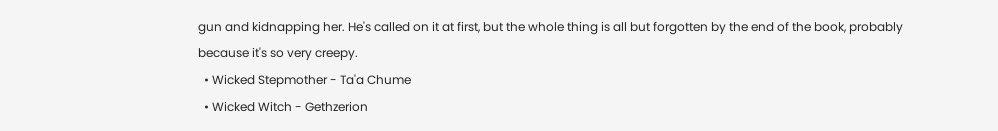gun and kidnapping her. He's called on it at first, but the whole thing is all but forgotten by the end of the book, probably because it's so very creepy.
  • Wicked Stepmother - Ta'a Chume
  • Wicked Witch - Gethzerion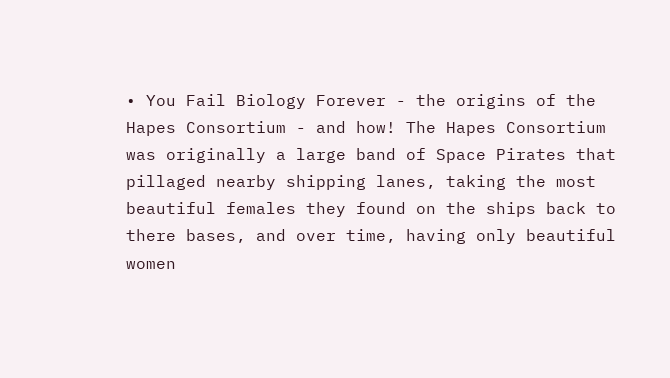• You Fail Biology Forever - the origins of the Hapes Consortium - and how! The Hapes Consortium was originally a large band of Space Pirates that pillaged nearby shipping lanes, taking the most beautiful females they found on the ships back to there bases, and over time, having only beautiful women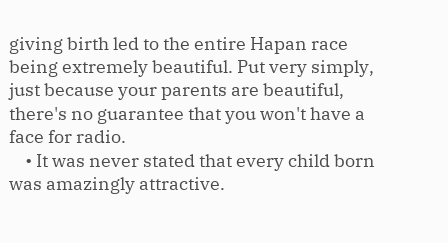giving birth led to the entire Hapan race being extremely beautiful. Put very simply, just because your parents are beautiful, there's no guarantee that you won't have a face for radio.
    • It was never stated that every child born was amazingly attractive.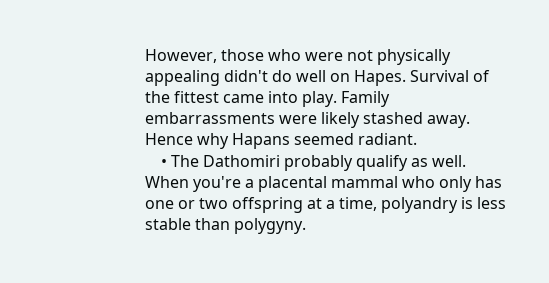However, those who were not physically appealing didn't do well on Hapes. Survival of the fittest came into play. Family embarrassments were likely stashed away. Hence why Hapans seemed radiant.
    • The Dathomiri probably qualify as well. When you're a placental mammal who only has one or two offspring at a time, polyandry is less stable than polygyny.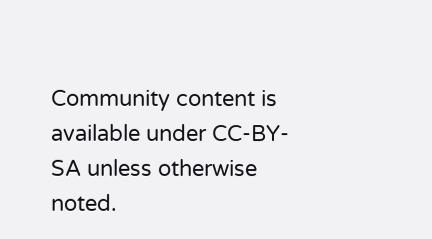Community content is available under CC-BY-SA unless otherwise noted.